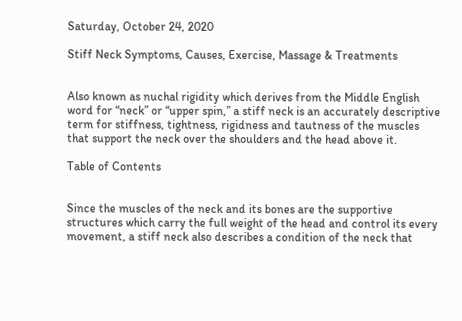Saturday, October 24, 2020

Stiff Neck Symptoms, Causes, Exercise, Massage & Treatments


Also known as nuchal rigidity which derives from the Middle English word for “neck” or “upper spin,” a stiff neck is an accurately descriptive term for stiffness, tightness, rigidness and tautness of the muscles that support the neck over the shoulders and the head above it.

Table of Contents


Since the muscles of the neck and its bones are the supportive structures which carry the full weight of the head and control its every movement, a stiff neck also describes a condition of the neck that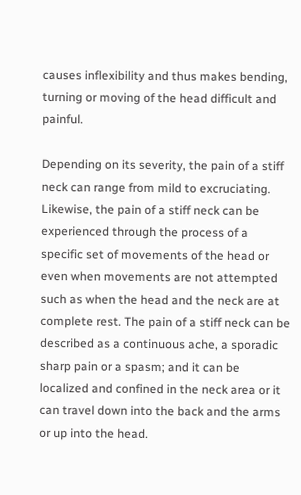causes inflexibility and thus makes bending, turning or moving of the head difficult and painful.

Depending on its severity, the pain of a stiff neck can range from mild to excruciating. Likewise, the pain of a stiff neck can be experienced through the process of a specific set of movements of the head or even when movements are not attempted such as when the head and the neck are at complete rest. The pain of a stiff neck can be described as a continuous ache, a sporadic sharp pain or a spasm; and it can be localized and confined in the neck area or it can travel down into the back and the arms or up into the head.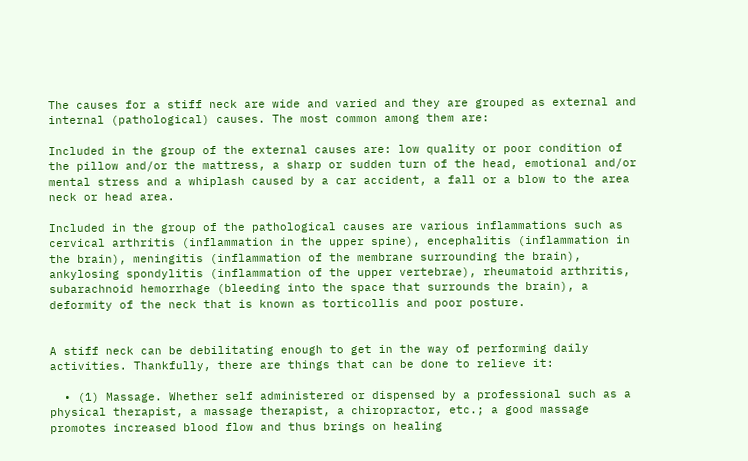The causes for a stiff neck are wide and varied and they are grouped as external and internal (pathological) causes. The most common among them are:

Included in the group of the external causes are: low quality or poor condition of the pillow and/or the mattress, a sharp or sudden turn of the head, emotional and/or mental stress and a whiplash caused by a car accident, a fall or a blow to the area neck or head area.

Included in the group of the pathological causes are various inflammations such as cervical arthritis (inflammation in the upper spine), encephalitis (inflammation in the brain), meningitis (inflammation of the membrane surrounding the brain), ankylosing spondylitis (inflammation of the upper vertebrae), rheumatoid arthritis, subarachnoid hemorrhage (bleeding into the space that surrounds the brain), a deformity of the neck that is known as torticollis and poor posture.


A stiff neck can be debilitating enough to get in the way of performing daily activities. Thankfully, there are things that can be done to relieve it:

  • (1) Massage. Whether self administered or dispensed by a professional such as a physical therapist, a massage therapist, a chiropractor, etc.; a good massage promotes increased blood flow and thus brings on healing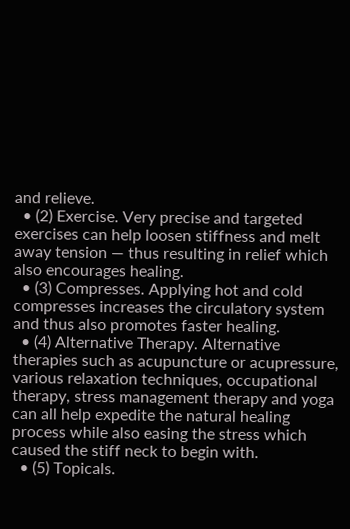and relieve.
  • (2) Exercise. Very precise and targeted exercises can help loosen stiffness and melt away tension — thus resulting in relief which also encourages healing.
  • (3) Compresses. Applying hot and cold compresses increases the circulatory system and thus also promotes faster healing.
  • (4) Alternative Therapy. Alternative therapies such as acupuncture or acupressure, various relaxation techniques, occupational therapy, stress management therapy and yoga can all help expedite the natural healing process while also easing the stress which caused the stiff neck to begin with.
  • (5) Topicals.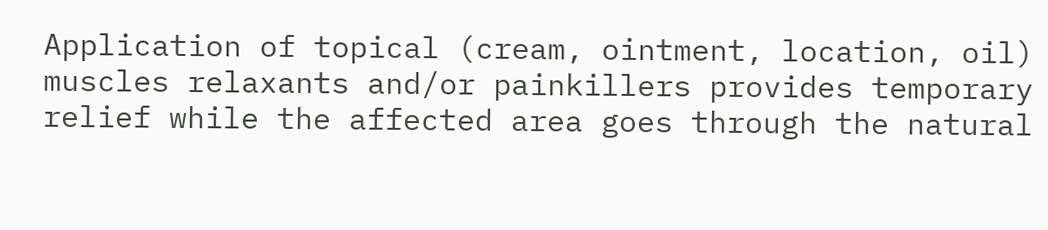Application of topical (cream, ointment, location, oil) muscles relaxants and/or painkillers provides temporary relief while the affected area goes through the natural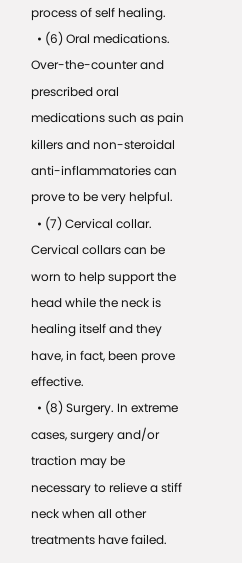process of self healing.
  • (6) Oral medications. Over-the-counter and prescribed oral medications such as pain killers and non-steroidal anti-inflammatories can prove to be very helpful.
  • (7) Cervical collar. Cervical collars can be worn to help support the head while the neck is healing itself and they have, in fact, been prove effective.
  • (8) Surgery. In extreme cases, surgery and/or traction may be necessary to relieve a stiff neck when all other treatments have failed.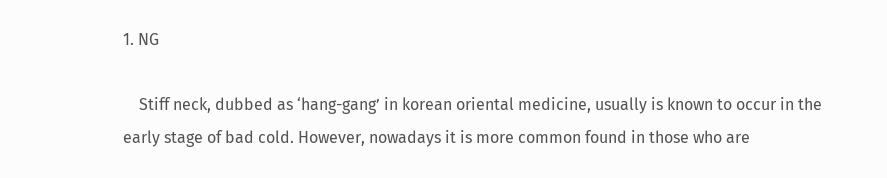1. NG

    Stiff neck, dubbed as ‘hang-gang’ in korean oriental medicine, usually is known to occur in the early stage of bad cold. However, nowadays it is more common found in those who are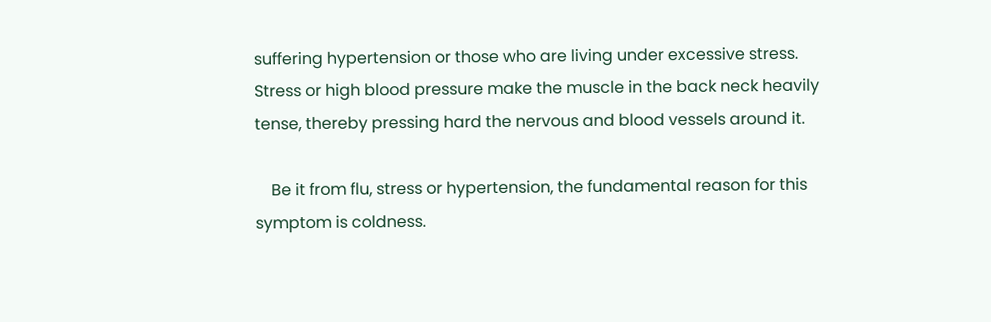suffering hypertension or those who are living under excessive stress. Stress or high blood pressure make the muscle in the back neck heavily tense, thereby pressing hard the nervous and blood vessels around it.

    Be it from flu, stress or hypertension, the fundamental reason for this symptom is coldness.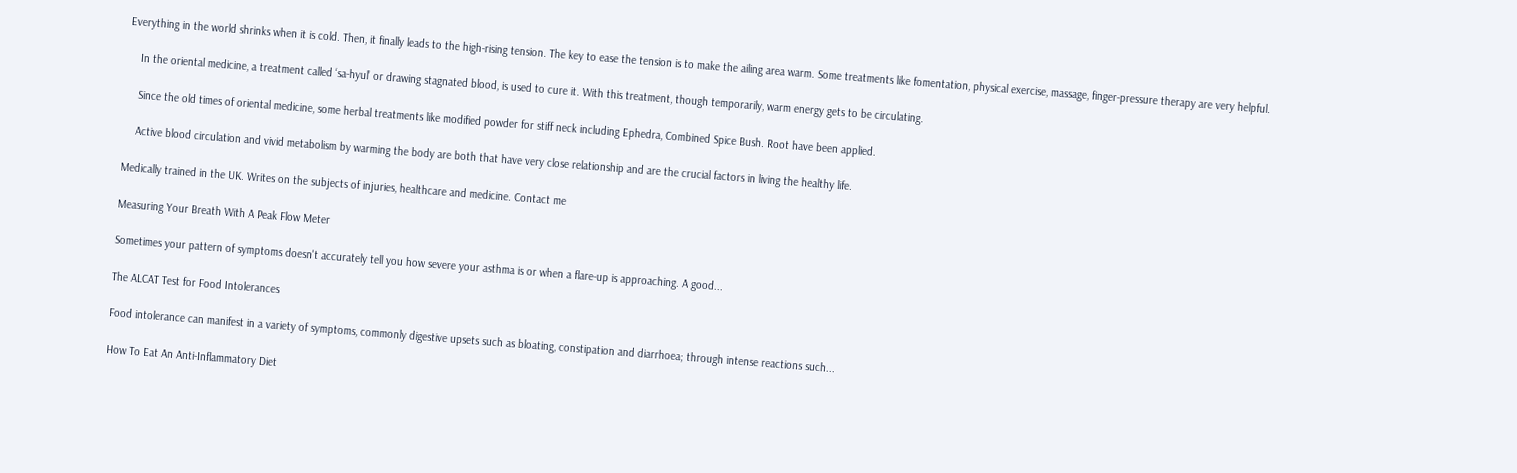Everything in the world shrinks when it is cold. Then, it finally leads to the high-rising tension. The key to ease the tension is to make the ailing area warm. Some treatments like fomentation, physical exercise, massage, finger-pressure therapy are very helpful.

    In the oriental medicine, a treatment called ‘sa-hyul’ or drawing stagnated blood, is used to cure it. With this treatment, though temporarily, warm energy gets to be circulating.

    Since the old times of oriental medicine, some herbal treatments like modified powder for stiff neck including Ephedra, Combined Spice Bush. Root have been applied.

    Active blood circulation and vivid metabolism by warming the body are both that have very close relationship and are the crucial factors in living the healthy life.

Medically trained in the UK. Writes on the subjects of injuries, healthcare and medicine. Contact me

Measuring Your Breath With A Peak Flow Meter

Sometimes your pattern of symptoms doesn't accurately tell you how severe your asthma is or when a flare-up is approaching. A good...

The ALCAT Test for Food Intolerances

Food intolerance can manifest in a variety of symptoms, commonly digestive upsets such as bloating, constipation and diarrhoea; through intense reactions such...

How To Eat An Anti-Inflammatory Diet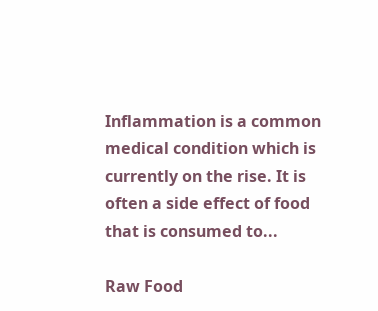Inflammation is a common medical condition which is currently on the rise. It is often a side effect of food that is consumed to...

Raw Food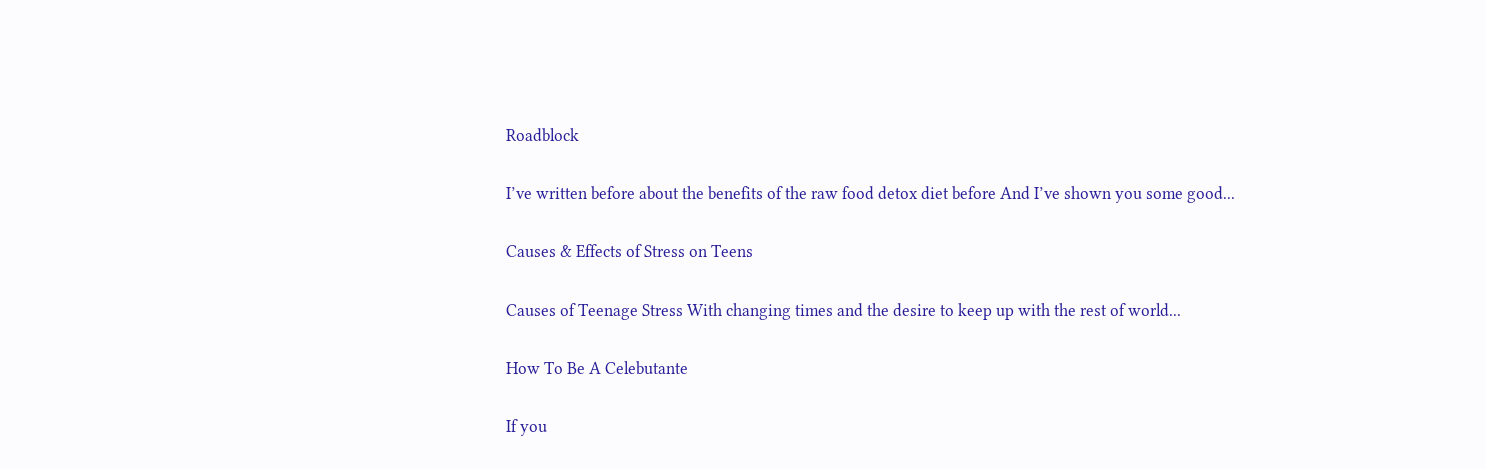Roadblock

I’ve written before about the benefits of the raw food detox diet before And I’ve shown you some good...

Causes & Effects of Stress on Teens

Causes of Teenage Stress With changing times and the desire to keep up with the rest of world...

How To Be A Celebutante

If you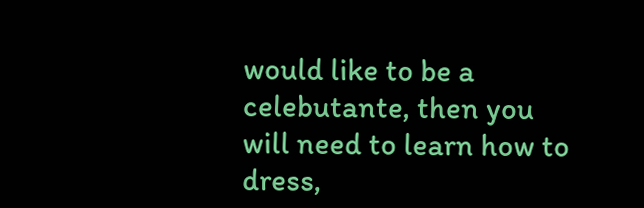would like to be a celebutante, then you will need to learn how to dress,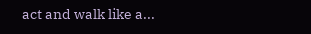act and walk like a...